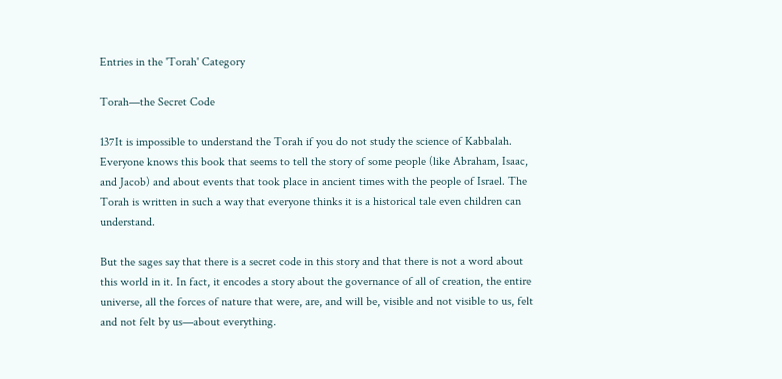Entries in the 'Torah' Category

Torah—the Secret Code

137It is impossible to understand the Torah if you do not study the science of Kabbalah. Everyone knows this book that seems to tell the story of some people (like Abraham, Isaac, and Jacob) and about events that took place in ancient times with the people of Israel. The Torah is written in such a way that everyone thinks it is a historical tale even children can understand.

But the sages say that there is a secret code in this story and that there is not a word about this world in it. In fact, it encodes a story about the governance of all of creation, the entire universe, all the forces of nature that were, are, and will be, visible and not visible to us, felt and not felt by us—about everything.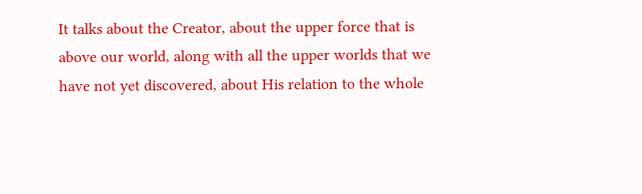It talks about the Creator, about the upper force that is above our world, along with all the upper worlds that we have not yet discovered, about His relation to the whole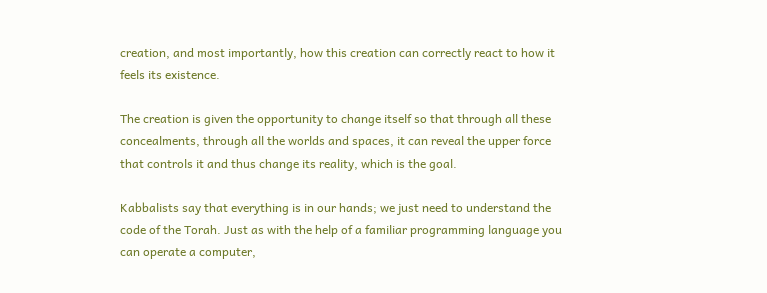creation, and most importantly, how this creation can correctly react to how it feels its existence.

The creation is given the opportunity to change itself so that through all these concealments, through all the worlds and spaces, it can reveal the upper force that controls it and thus change its reality, which is the goal.

Kabbalists say that everything is in our hands; we just need to understand the code of the Torah. Just as with the help of a familiar programming language you can operate a computer,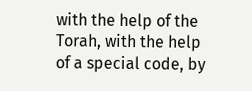with the help of the Torah, with the help of a special code, by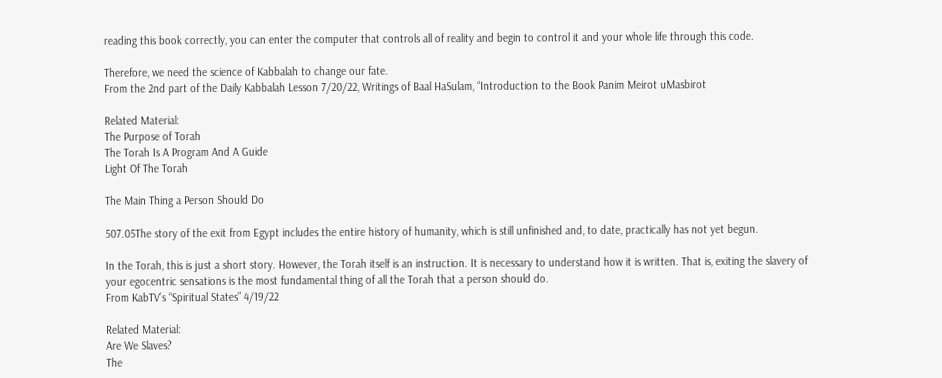reading this book correctly, you can enter the computer that controls all of reality and begin to control it and your whole life through this code.

Therefore, we need the science of Kabbalah to change our fate.
From the 2nd part of the Daily Kabbalah Lesson 7/20/22, Writings of Baal HaSulam, “Introduction to the Book Panim Meirot uMasbirot

Related Material:
The Purpose of Torah
The Torah Is A Program And A Guide
Light Of The Torah

The Main Thing a Person Should Do

507.05The story of the exit from Egypt includes the entire history of humanity, which is still unfinished and, to date, practically has not yet begun.

In the Torah, this is just a short story. However, the Torah itself is an instruction. It is necessary to understand how it is written. That is, exiting the slavery of your egocentric sensations is the most fundamental thing of all the Torah that a person should do.
From KabTV’s “Spiritual States” 4/19/22

Related Material:
Are We Slaves?
The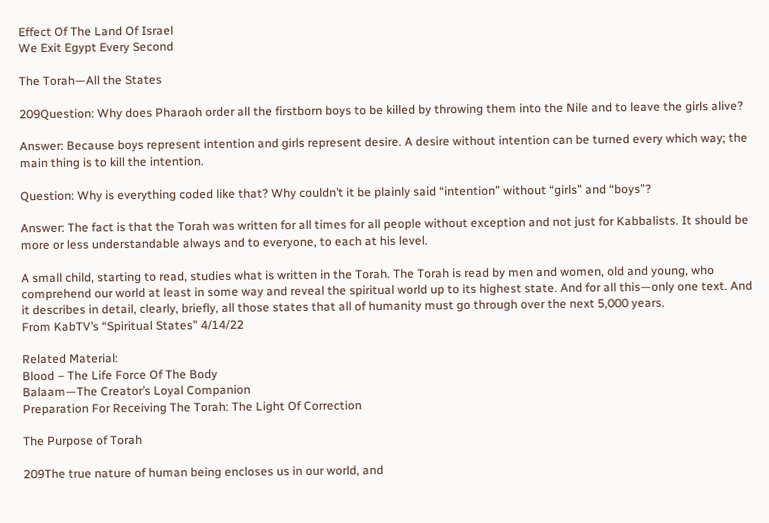Effect Of The Land Of Israel
We Exit Egypt Every Second

The Torah—All the States

209Question: Why does Pharaoh order all the firstborn boys to be killed by throwing them into the Nile and to leave the girls alive?

Answer: Because boys represent intention and girls represent desire. A desire without intention can be turned every which way; the main thing is to kill the intention.

Question: Why is everything coded like that? Why couldn’t it be plainly said “intention” without “girls” and “boys”?

Answer: The fact is that the Torah was written for all times for all people without exception and not just for Kabbalists. It should be more or less understandable always and to everyone, to each at his level.

A small child, starting to read, studies what is written in the Torah. The Torah is read by men and women, old and young, who comprehend our world at least in some way and reveal the spiritual world up to its highest state. And for all this—only one text. And it describes in detail, clearly, briefly, all those states that all of humanity must go through over the next 5,000 years.
From KabTV’s “Spiritual States” 4/14/22

Related Material:
Blood – The Life Force Of The Body
Balaam—The Creator’s Loyal Companion
Preparation For Receiving The Torah: The Light Of Correction

The Purpose of Torah

209The true nature of human being encloses us in our world, and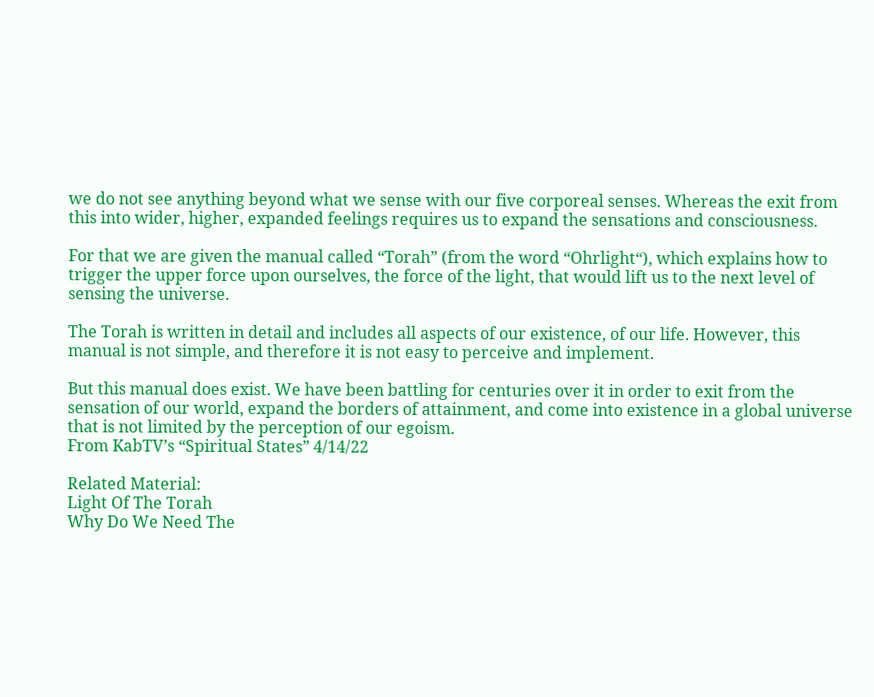we do not see anything beyond what we sense with our five corporeal senses. Whereas the exit from this into wider, higher, expanded feelings requires us to expand the sensations and consciousness.

For that we are given the manual called “Torah” (from the word “Ohrlight“), which explains how to trigger the upper force upon ourselves, the force of the light, that would lift us to the next level of sensing the universe.

The Torah is written in detail and includes all aspects of our existence, of our life. However, this manual is not simple, and therefore it is not easy to perceive and implement.

But this manual does exist. We have been battling for centuries over it in order to exit from the sensation of our world, expand the borders of attainment, and come into existence in a global universe that is not limited by the perception of our egoism.
From KabTV’s “Spiritual States” 4/14/22

Related Material:
Light Of The Torah
Why Do We Need The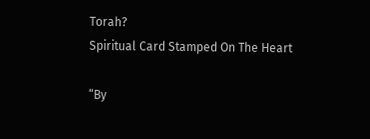Torah?
Spiritual Card Stamped On The Heart

“By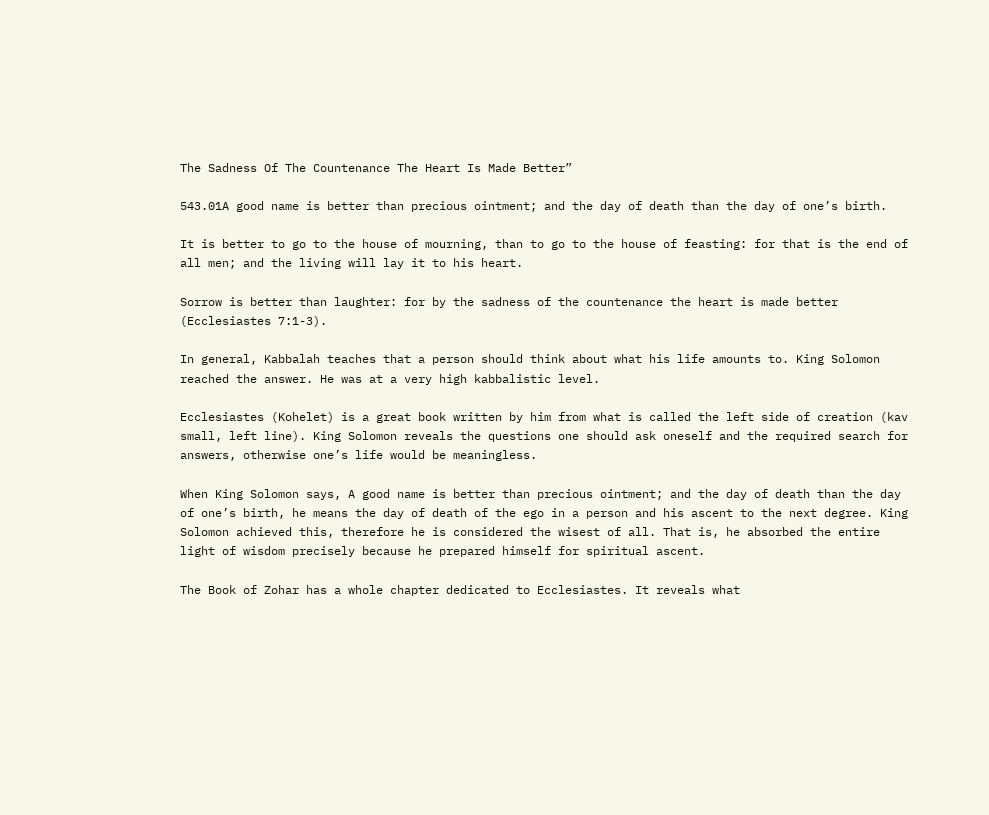The Sadness Of The Countenance The Heart Is Made Better”

543.01A good name is better than precious ointment; and the day of death than the day of one’s birth.

It is better to go to the house of mourning, than to go to the house of feasting: for that is the end of all men; and the living will lay it to his heart.

Sorrow is better than laughter: for by the sadness of the countenance the heart is made better (Ecclesiastes 7:1-3).

In general, Kabbalah teaches that a person should think about what his life amounts to. King Solomon reached the answer. He was at a very high kabbalistic level.

Ecclesiastes (Kohelet) is a great book written by him from what is called the left side of creation (kav small, left line). King Solomon reveals the questions one should ask oneself and the required search for answers, otherwise one’s life would be meaningless.

When King Solomon says, A good name is better than precious ointment; and the day of death than the day of one’s birth, he means the day of death of the ego in a person and his ascent to the next degree. King Solomon achieved this, therefore he is considered the wisest of all. That is, he absorbed the entire light of wisdom precisely because he prepared himself for spiritual ascent.

The Book of Zohar has a whole chapter dedicated to Ecclesiastes. It reveals what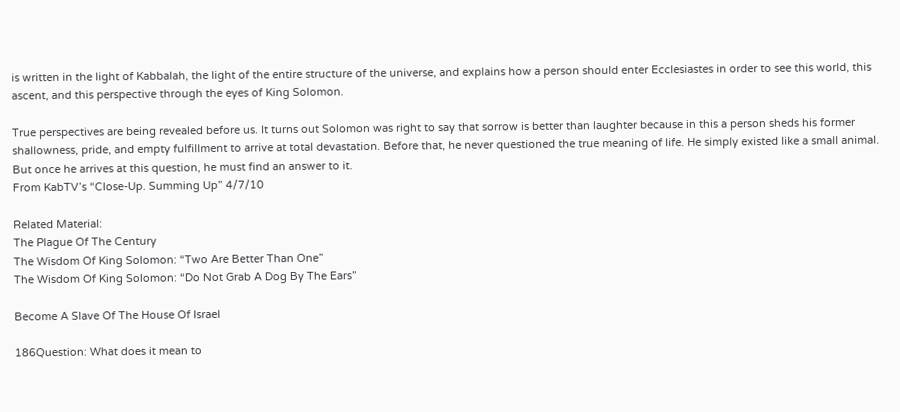is written in the light of Kabbalah, the light of the entire structure of the universe, and explains how a person should enter Ecclesiastes in order to see this world, this ascent, and this perspective through the eyes of King Solomon.

True perspectives are being revealed before us. It turns out Solomon was right to say that sorrow is better than laughter because in this a person sheds his former shallowness, pride, and empty fulfillment to arrive at total devastation. Before that, he never questioned the true meaning of life. He simply existed like a small animal. But once he arrives at this question, he must find an answer to it.
From KabTV’s “Close-Up. Summing Up” 4/7/10

Related Material:
The Plague Of The Century
The Wisdom Of King Solomon: “Two Are Better Than One”
The Wisdom Of King Solomon: “Do Not Grab A Dog By The Ears”

Become A Slave Of The House Of Israel

186Question: What does it mean to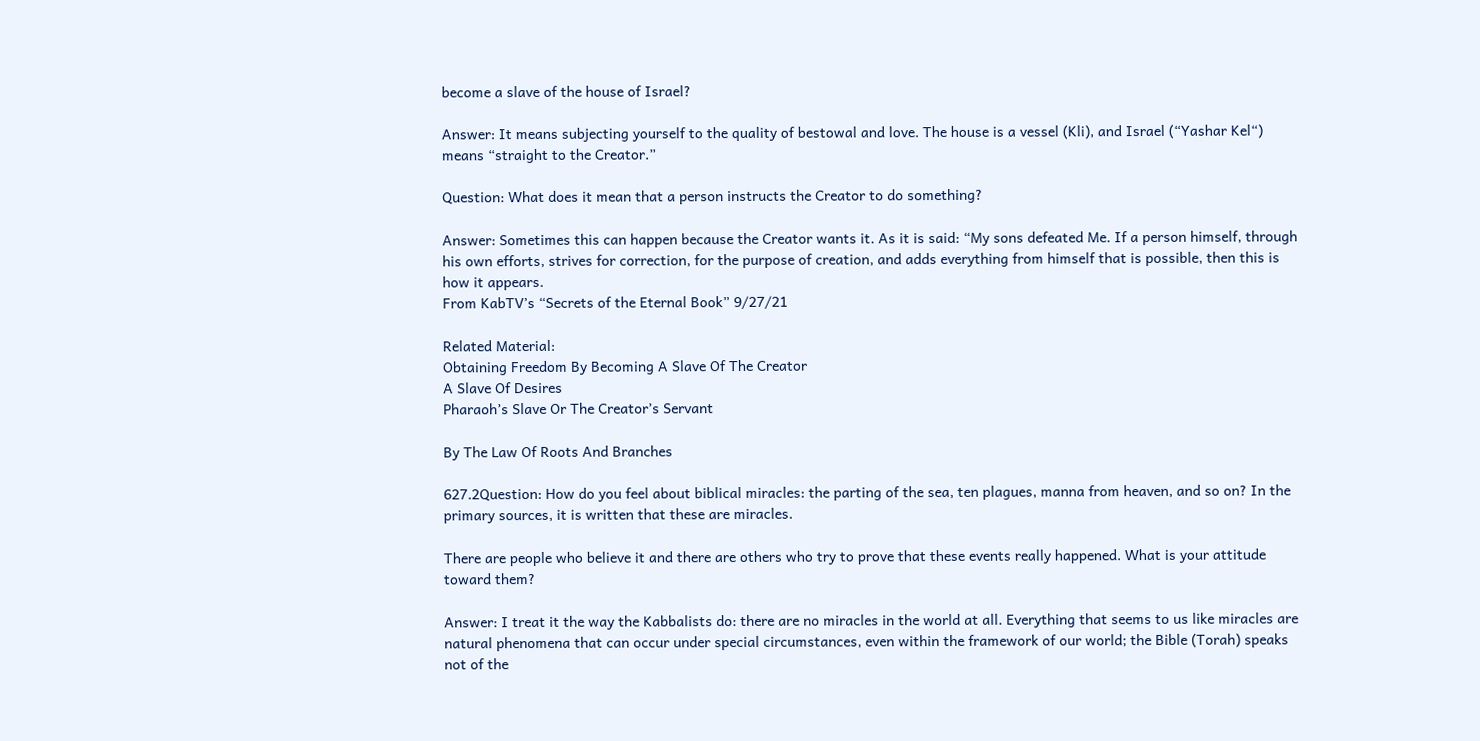become a slave of the house of Israel?

Answer: It means subjecting yourself to the quality of bestowal and love. The house is a vessel (Kli), and Israel (“Yashar Kel“) means “straight to the Creator.”

Question: What does it mean that a person instructs the Creator to do something?

Answer: Sometimes this can happen because the Creator wants it. As it is said: “My sons defeated Me. If a person himself, through his own efforts, strives for correction, for the purpose of creation, and adds everything from himself that is possible, then this is how it appears.
From KabTV’s “Secrets of the Eternal Book” 9/27/21

Related Material:
Obtaining Freedom By Becoming A Slave Of The Creator
A Slave Of Desires
Pharaoh’s Slave Or The Creator’s Servant

By The Law Of Roots And Branches

627.2Question: How do you feel about biblical miracles: the parting of the sea, ten plagues, manna from heaven, and so on? In the primary sources, it is written that these are miracles.

There are people who believe it and there are others who try to prove that these events really happened. What is your attitude toward them?

Answer: I treat it the way the Kabbalists do: there are no miracles in the world at all. Everything that seems to us like miracles are natural phenomena that can occur under special circumstances, even within the framework of our world; the Bible (Torah) speaks not of the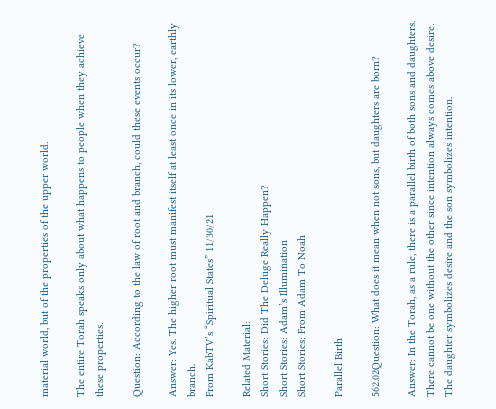material world, but of the properties of the upper world.

The entire Torah speaks only about what happens to people when they achieve these properties.

Question: According to the law of root and branch, could these events occur?

Answer: Yes. The higher root must manifest itself at least once in its lower, earthly branch.
From KabTV’s “Spiritual States” 11/30/21

Related Material:
Short Stories: Did The Deluge Really Happen?
Short Stories: Adam’s Illumination
Short Stories: From Adam To Noah

Parallel Birth

562.02Question: What does it mean when not sons, but daughters are born?

Answer: In the Torah, as a rule, there is a parallel birth of both sons and daughters. There cannot be one without the other since intention always comes above desire. The daughter symbolizes desire and the son symbolizes intention.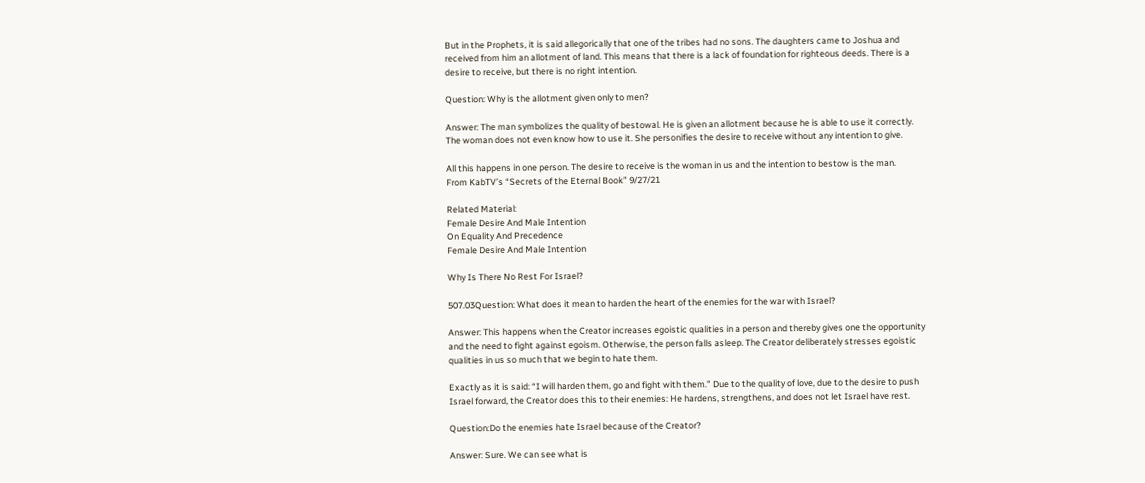But in the Prophets, it is said allegorically that one of the tribes had no sons. The daughters came to Joshua and received from him an allotment of land. This means that there is a lack of foundation for righteous deeds. There is a desire to receive, but there is no right intention.

Question: Why is the allotment given only to men?

Answer: The man symbolizes the quality of bestowal. He is given an allotment because he is able to use it correctly. The woman does not even know how to use it. She personifies the desire to receive without any intention to give.

All this happens in one person. The desire to receive is the woman in us and the intention to bestow is the man.
From KabTV’s “Secrets of the Eternal Book” 9/27/21

Related Material:
Female Desire And Male Intention
On Equality And Precedence
Female Desire And Male Intention

Why Is There No Rest For Israel?

507.03Question: What does it mean to harden the heart of the enemies for the war with Israel?

Answer: This happens when the Creator increases egoistic qualities in a person and thereby gives one the opportunity and the need to fight against egoism. Otherwise, the person falls asleep. The Creator deliberately stresses egoistic qualities in us so much that we begin to hate them.

Exactly as it is said: “I will harden them, go and fight with them.” Due to the quality of love, due to the desire to push Israel forward, the Creator does this to their enemies: He hardens, strengthens, and does not let Israel have rest.

Question:Do the enemies hate Israel because of the Creator?

Answer: Sure. We can see what is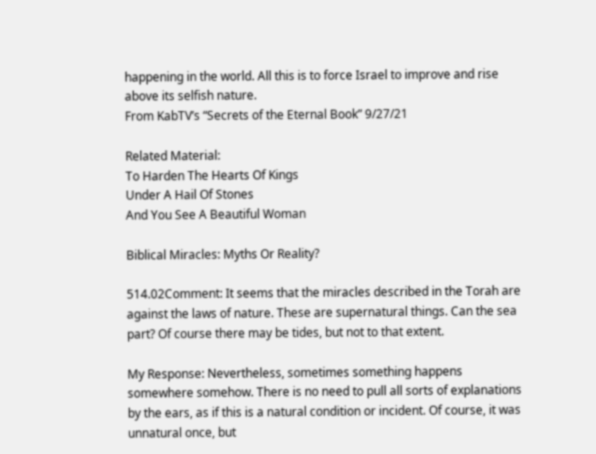happening in the world. All this is to force Israel to improve and rise above its selfish nature.
From KabTV’s “Secrets of the Eternal Book” 9/27/21

Related Material:
To Harden The Hearts Of Kings
Under A Hail Of Stones
And You See A Beautiful Woman

Biblical Miracles: Myths Or Reality?

514.02Comment: It seems that the miracles described in the Torah are against the laws of nature. These are supernatural things. Can the sea part? Of course there may be tides, but not to that extent.

My Response: Nevertheless, sometimes something happens somewhere somehow. There is no need to pull all sorts of explanations by the ears, as if this is a natural condition or incident. Of course, it was unnatural once, but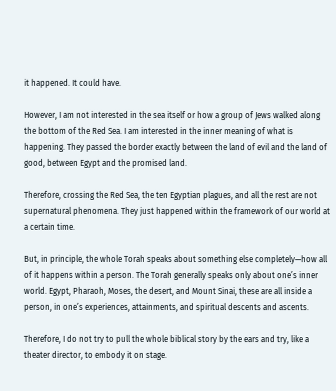it happened. It could have.

However, I am not interested in the sea itself or how a group of Jews walked along the bottom of the Red Sea. I am interested in the inner meaning of what is happening. They passed the border exactly between the land of evil and the land of good, between Egypt and the promised land.

Therefore, crossing the Red Sea, the ten Egyptian plagues, and all the rest are not supernatural phenomena. They just happened within the framework of our world at a certain time.

But, in principle, the whole Torah speaks about something else completely—how all of it happens within a person. The Torah generally speaks only about one’s inner world. Egypt, Pharaoh, Moses, the desert, and Mount Sinai, these are all inside a person, in one’s experiences, attainments, and spiritual descents and ascents.

Therefore, I do not try to pull the whole biblical story by the ears and try, like a theater director, to embody it on stage.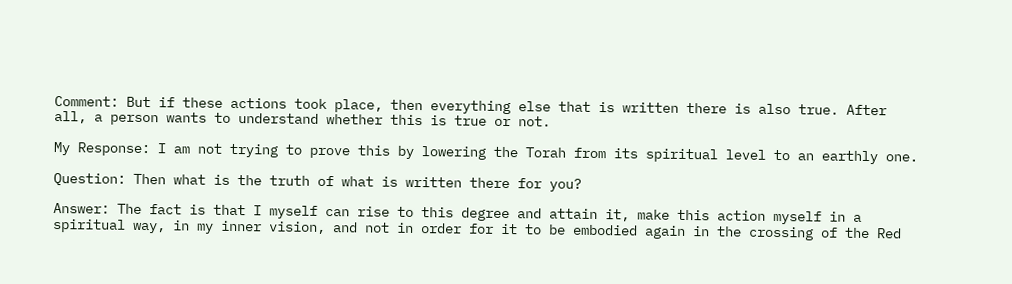Comment: But if these actions took place, then everything else that is written there is also true. After all, a person wants to understand whether this is true or not.

My Response: I am not trying to prove this by lowering the Torah from its spiritual level to an earthly one.

Question: Then what is the truth of what is written there for you?

Answer: The fact is that I myself can rise to this degree and attain it, make this action myself in a spiritual way, in my inner vision, and not in order for it to be embodied again in the crossing of the Red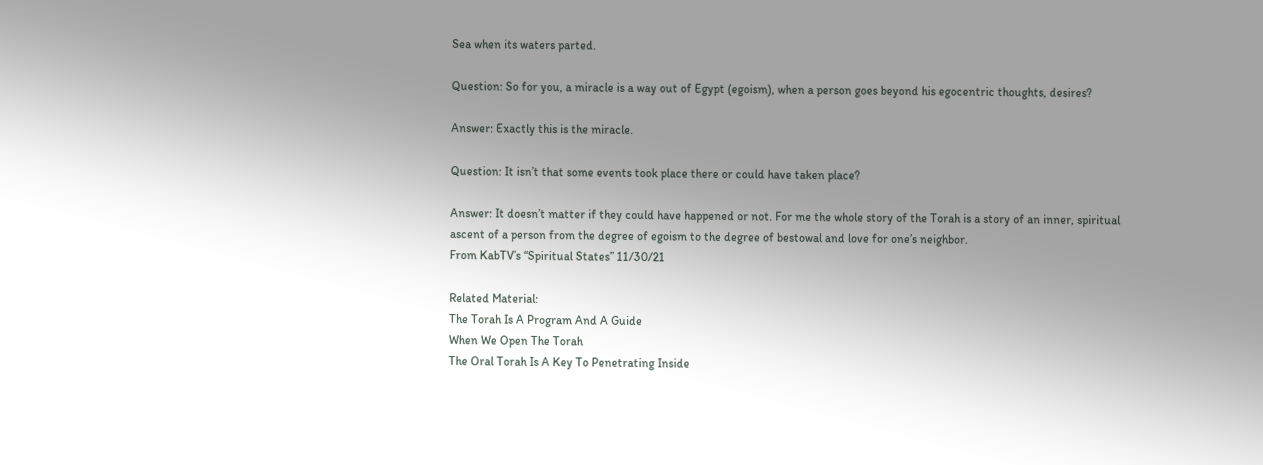Sea when its waters parted.

Question: So for you, a miracle is a way out of Egypt (egoism), when a person goes beyond his egocentric thoughts, desires?

Answer: Exactly this is the miracle.

Question: It isn’t that some events took place there or could have taken place?

Answer: It doesn’t matter if they could have happened or not. For me the whole story of the Torah is a story of an inner, spiritual ascent of a person from the degree of egoism to the degree of bestowal and love for one’s neighbor.
From KabTV’s “Spiritual States” 11/30/21

Related Material:
The Torah Is A Program And A Guide
When We Open The Torah
The Oral Torah Is A Key To Penetrating Inside